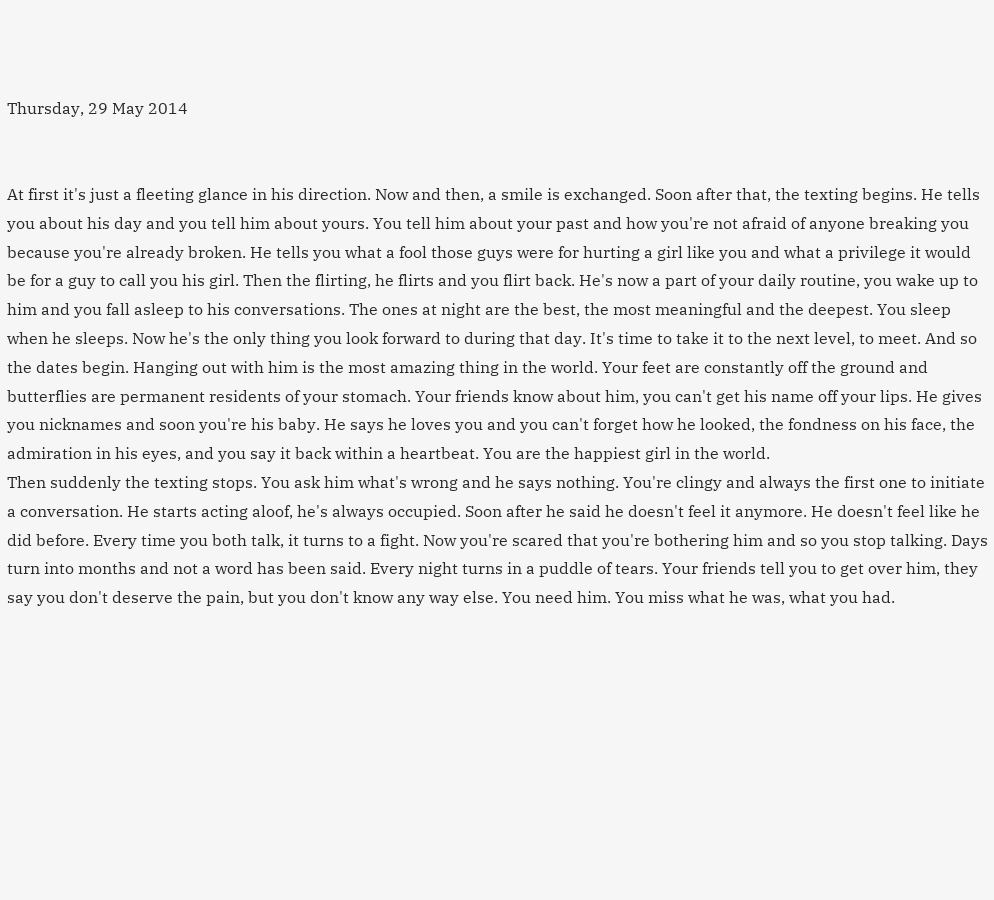Thursday, 29 May 2014


At first it's just a fleeting glance in his direction. Now and then, a smile is exchanged. Soon after that, the texting begins. He tells you about his day and you tell him about yours. You tell him about your past and how you're not afraid of anyone breaking you because you're already broken. He tells you what a fool those guys were for hurting a girl like you and what a privilege it would be for a guy to call you his girl. Then the flirting, he flirts and you flirt back. He's now a part of your daily routine, you wake up to him and you fall asleep to his conversations. The ones at night are the best, the most meaningful and the deepest. You sleep when he sleeps. Now he's the only thing you look forward to during that day. It's time to take it to the next level, to meet. And so the dates begin. Hanging out with him is the most amazing thing in the world. Your feet are constantly off the ground and butterflies are permanent residents of your stomach. Your friends know about him, you can't get his name off your lips. He gives you nicknames and soon you're his baby. He says he loves you and you can't forget how he looked, the fondness on his face, the admiration in his eyes, and you say it back within a heartbeat. You are the happiest girl in the world.
Then suddenly the texting stops. You ask him what's wrong and he says nothing. You're clingy and always the first one to initiate a conversation. He starts acting aloof, he's always occupied. Soon after he said he doesn't feel it anymore. He doesn't feel like he did before. Every time you both talk, it turns to a fight. Now you're scared that you're bothering him and so you stop talking. Days turn into months and not a word has been said. Every night turns in a puddle of tears. Your friends tell you to get over him, they say you don't deserve the pain, but you don't know any way else. You need him. You miss what he was, what you had.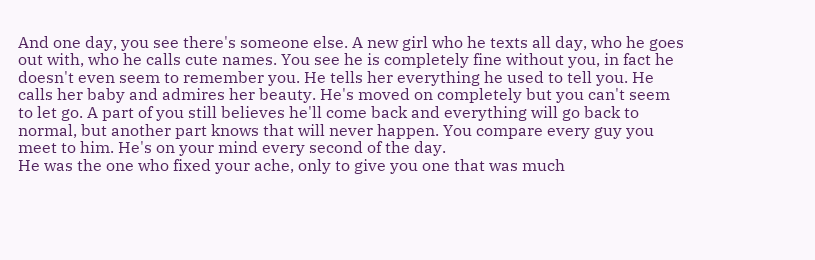And one day, you see there's someone else. A new girl who he texts all day, who he goes out with, who he calls cute names. You see he is completely fine without you, in fact he doesn't even seem to remember you. He tells her everything he used to tell you. He calls her baby and admires her beauty. He's moved on completely but you can't seem to let go. A part of you still believes he'll come back and everything will go back to normal, but another part knows that will never happen. You compare every guy you meet to him. He's on your mind every second of the day.
He was the one who fixed your ache, only to give you one that was much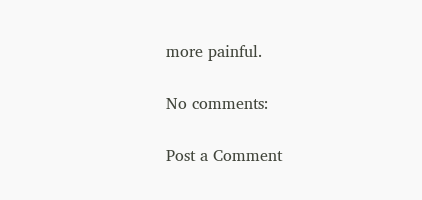more painful.

No comments:

Post a Comment